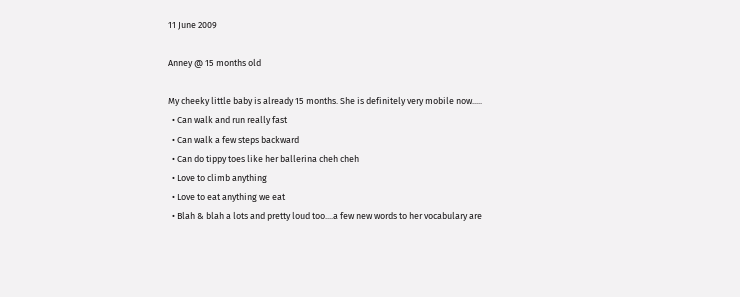11 June 2009

Anney @ 15 months old

My cheeky little baby is already 15 months. She is definitely very mobile now.....
  • Can walk and run really fast
  • Can walk a few steps backward
  • Can do tippy toes like her ballerina cheh cheh
  • Love to climb anything
  • Love to eat anything we eat
  • Blah & blah a lots and pretty loud too....a few new words to her vocabulary are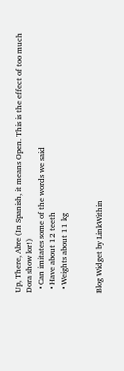Up, There, Abre (In Spanish, it means Open. This is the effect of too much Dora show lor!)
  • Can imitates some of the words we said
  • Have about 12 teeth
  • Weights about 11 kg


Blog Widget by LinkWithin